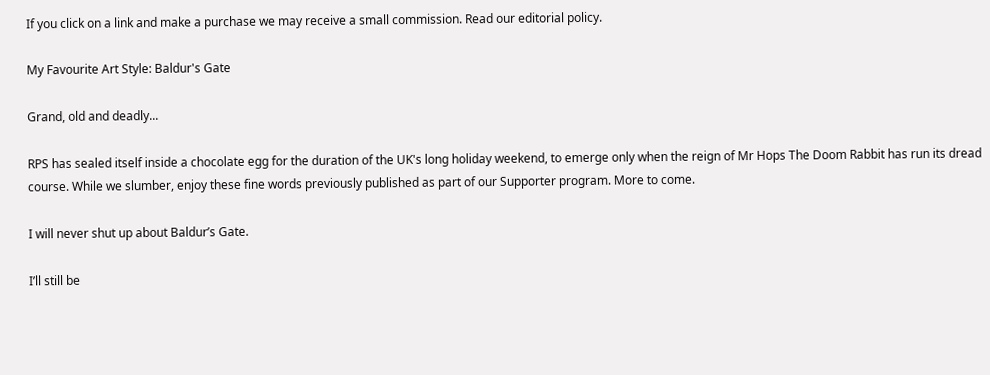If you click on a link and make a purchase we may receive a small commission. Read our editorial policy.

My Favourite Art Style: Baldur's Gate

Grand, old and deadly...

RPS has sealed itself inside a chocolate egg for the duration of the UK's long holiday weekend, to emerge only when the reign of Mr Hops The Doom Rabbit has run its dread course. While we slumber, enjoy these fine words previously published as part of our Supporter program. More to come.

I will never shut up about Baldur’s Gate.

I’ll still be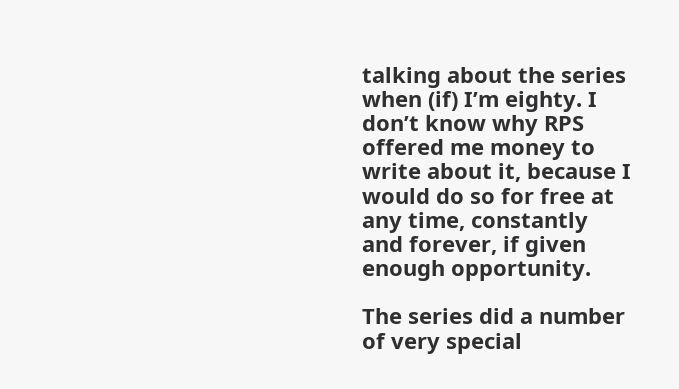talking about the series when (if) I’m eighty. I don’t know why RPS offered me money to write about it, because I would do so for free at any time, constantly and forever, if given enough opportunity.

The series did a number of very special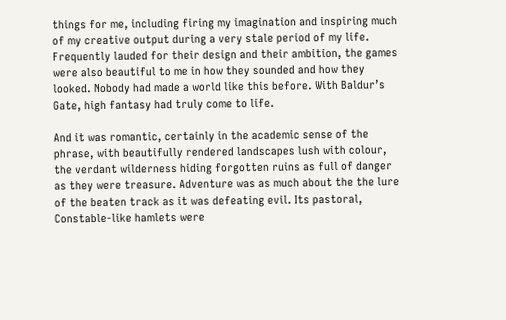things for me, including firing my imagination and inspiring much of my creative output during a very stale period of my life. Frequently lauded for their design and their ambition, the games were also beautiful to me in how they sounded and how they looked. Nobody had made a world like this before. With Baldur’s Gate, high fantasy had truly come to life.

And it was romantic, certainly in the academic sense of the phrase, with beautifully rendered landscapes lush with colour, the verdant wilderness hiding forgotten ruins as full of danger as they were treasure. Adventure was as much about the the lure of the beaten track as it was defeating evil. Its pastoral, Constable-like hamlets were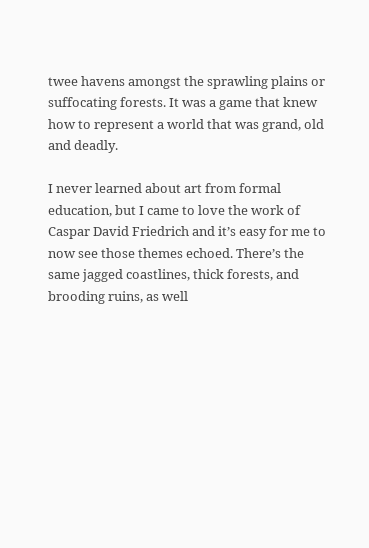twee havens amongst the sprawling plains or suffocating forests. It was a game that knew how to represent a world that was grand, old and deadly.

I never learned about art from formal education, but I came to love the work of Caspar David Friedrich and it’s easy for me to now see those themes echoed. There’s the same jagged coastlines, thick forests, and brooding ruins, as well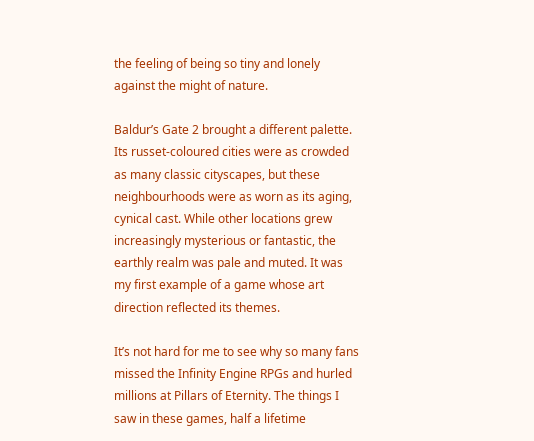the feeling of being so tiny and lonely against the might of nature.

Baldur’s Gate 2 brought a different palette. Its russet-coloured cities were as crowded as many classic cityscapes, but these neighbourhoods were as worn as its aging, cynical cast. While other locations grew increasingly mysterious or fantastic, the earthly realm was pale and muted. It was my first example of a game whose art direction reflected its themes.

It’s not hard for me to see why so many fans missed the Infinity Engine RPGs and hurled millions at Pillars of Eternity. The things I saw in these games, half a lifetime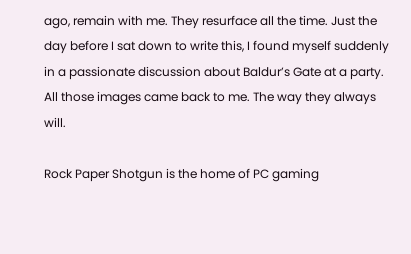ago, remain with me. They resurface all the time. Just the day before I sat down to write this, I found myself suddenly in a passionate discussion about Baldur’s Gate at a party. All those images came back to me. The way they always will.

Rock Paper Shotgun is the home of PC gaming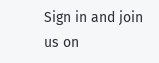Sign in and join us on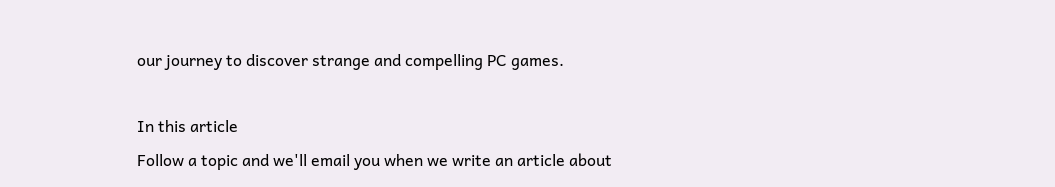our journey to discover strange and compelling PC games.

In this article
Follow a topic and we'll email you when we write an article about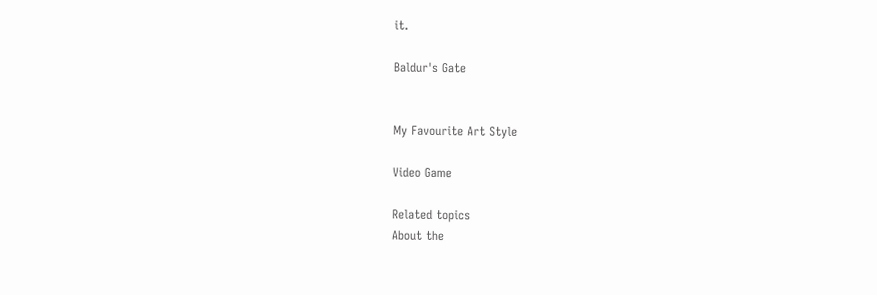it.

Baldur's Gate


My Favourite Art Style

Video Game

Related topics
About the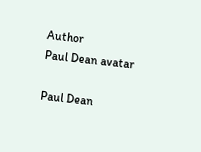Author
Paul Dean avatar

Paul Dean